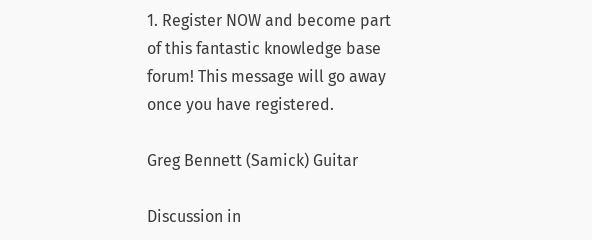1. Register NOW and become part of this fantastic knowledge base forum! This message will go away once you have registered.

Greg Bennett (Samick) Guitar

Discussion in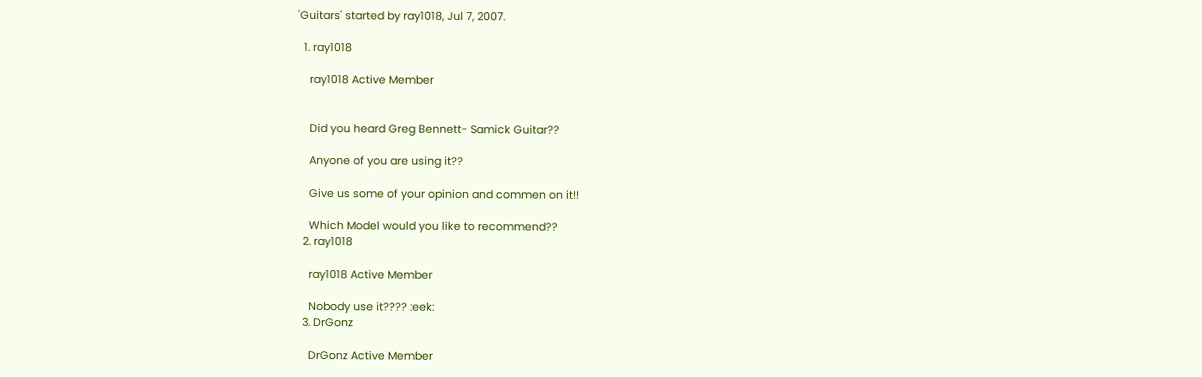'Guitars' started by ray1018, Jul 7, 2007.

  1. ray1018

    ray1018 Active Member


    Did you heard Greg Bennett- Samick Guitar??

    Anyone of you are using it??

    Give us some of your opinion and commen on it!!

    Which Model would you like to recommend??
  2. ray1018

    ray1018 Active Member

    Nobody use it???? :eek:
  3. DrGonz

    DrGonz Active Member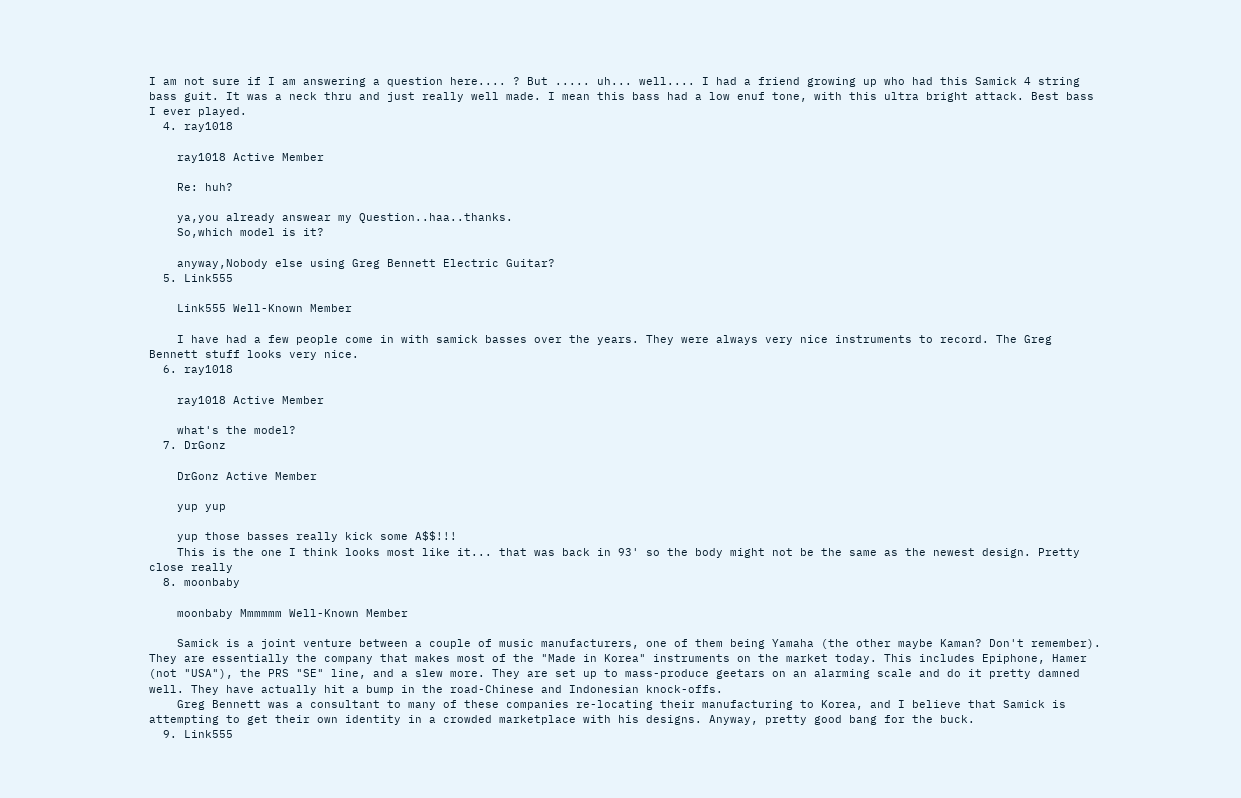I am not sure if I am answering a question here.... ? But ..... uh... well.... I had a friend growing up who had this Samick 4 string bass guit. It was a neck thru and just really well made. I mean this bass had a low enuf tone, with this ultra bright attack. Best bass I ever played.
  4. ray1018

    ray1018 Active Member

    Re: huh?

    ya,you already answear my Question..haa..thanks.
    So,which model is it?

    anyway,Nobody else using Greg Bennett Electric Guitar?
  5. Link555

    Link555 Well-Known Member

    I have had a few people come in with samick basses over the years. They were always very nice instruments to record. The Greg Bennett stuff looks very nice.
  6. ray1018

    ray1018 Active Member

    what's the model?
  7. DrGonz

    DrGonz Active Member

    yup yup

    yup those basses really kick some A$$!!!
    This is the one I think looks most like it... that was back in 93' so the body might not be the same as the newest design. Pretty close really
  8. moonbaby

    moonbaby Mmmmmm Well-Known Member

    Samick is a joint venture between a couple of music manufacturers, one of them being Yamaha (the other maybe Kaman? Don't remember). They are essentially the company that makes most of the "Made in Korea" instruments on the market today. This includes Epiphone, Hamer (not "USA"), the PRS "SE" line, and a slew more. They are set up to mass-produce geetars on an alarming scale and do it pretty damned well. They have actually hit a bump in the road-Chinese and Indonesian knock-offs.
    Greg Bennett was a consultant to many of these companies re-locating their manufacturing to Korea, and I believe that Samick is attempting to get their own identity in a crowded marketplace with his designs. Anyway, pretty good bang for the buck.
  9. Link555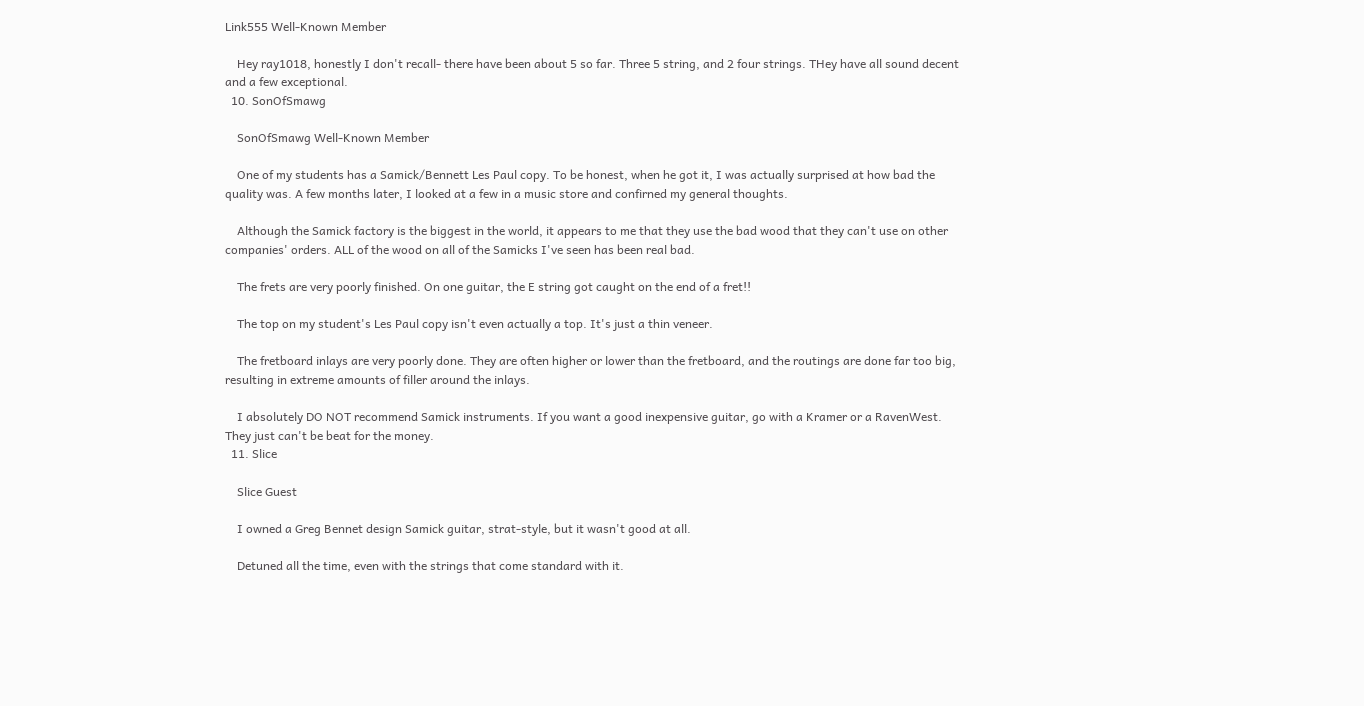Link555 Well-Known Member

    Hey ray1018, honestly I don't recall- there have been about 5 so far. Three 5 string, and 2 four strings. THey have all sound decent and a few exceptional.
  10. SonOfSmawg

    SonOfSmawg Well-Known Member

    One of my students has a Samick/Bennett Les Paul copy. To be honest, when he got it, I was actually surprised at how bad the quality was. A few months later, I looked at a few in a music store and confirned my general thoughts.

    Although the Samick factory is the biggest in the world, it appears to me that they use the bad wood that they can't use on other companies' orders. ALL of the wood on all of the Samicks I've seen has been real bad.

    The frets are very poorly finished. On one guitar, the E string got caught on the end of a fret!!

    The top on my student's Les Paul copy isn't even actually a top. It's just a thin veneer.

    The fretboard inlays are very poorly done. They are often higher or lower than the fretboard, and the routings are done far too big, resulting in extreme amounts of filler around the inlays.

    I absolutely DO NOT recommend Samick instruments. If you want a good inexpensive guitar, go with a Kramer or a RavenWest. They just can't be beat for the money.
  11. Slice

    Slice Guest

    I owned a Greg Bennet design Samick guitar, strat-style, but it wasn't good at all.

    Detuned all the time, even with the strings that come standard with it.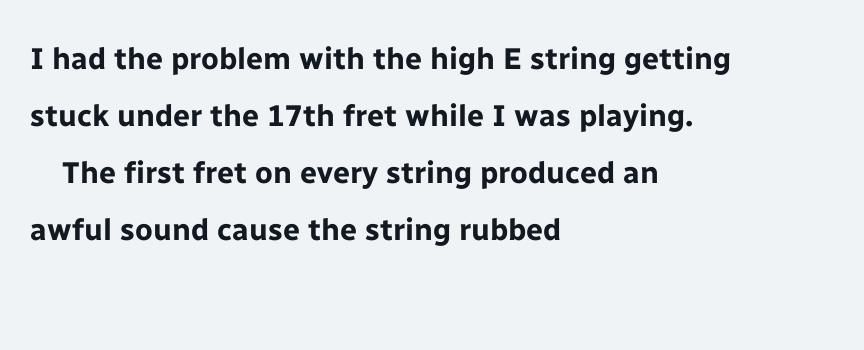I had the problem with the high E string getting stuck under the 17th fret while I was playing.
    The first fret on every string produced an awful sound cause the string rubbed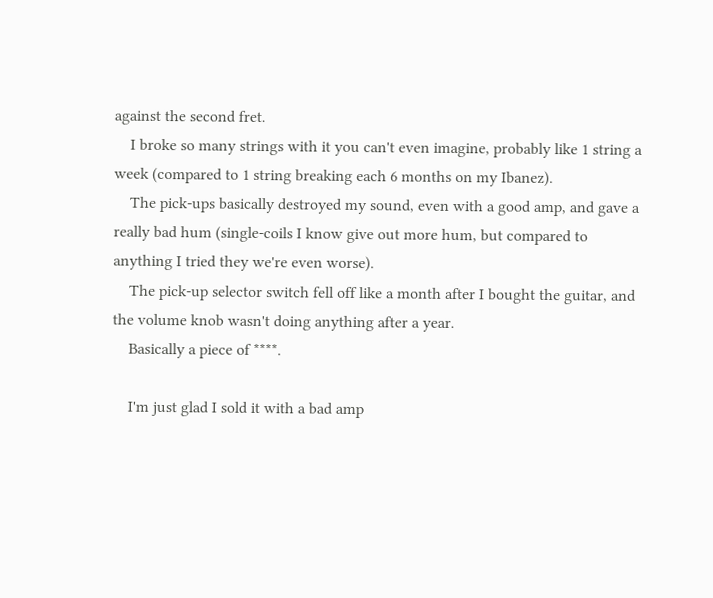against the second fret.
    I broke so many strings with it you can't even imagine, probably like 1 string a week (compared to 1 string breaking each 6 months on my Ibanez).
    The pick-ups basically destroyed my sound, even with a good amp, and gave a really bad hum (single-coils I know give out more hum, but compared to anything I tried they we're even worse).
    The pick-up selector switch fell off like a month after I bought the guitar, and the volume knob wasn't doing anything after a year.
    Basically a piece of ****.

    I'm just glad I sold it with a bad amp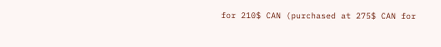for 210$ CAN (purchased at 275$ CAN for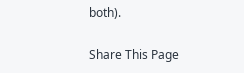both).

Share This Page